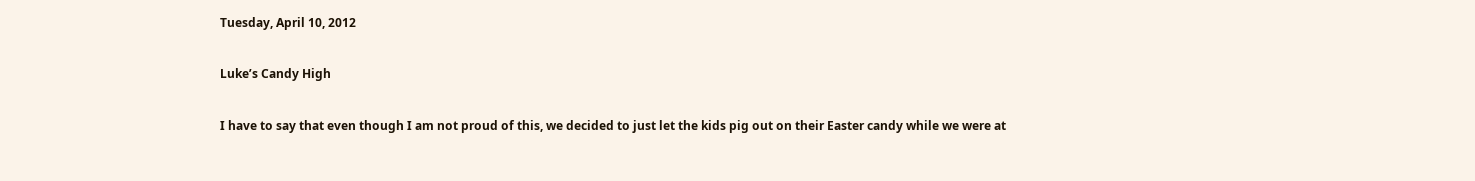Tuesday, April 10, 2012

Luke’s Candy High

I have to say that even though I am not proud of this, we decided to just let the kids pig out on their Easter candy while we were at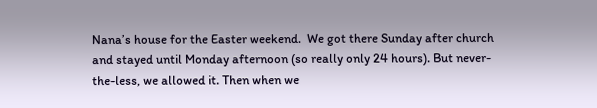Nana’s house for the Easter weekend.  We got there Sunday after church and stayed until Monday afternoon (so really only 24 hours). But never-the-less, we allowed it. Then when we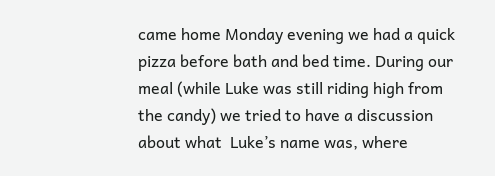came home Monday evening we had a quick pizza before bath and bed time. During our meal (while Luke was still riding high from the candy) we tried to have a discussion about what  Luke’s name was, where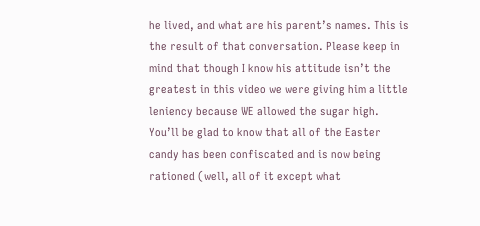he lived, and what are his parent’s names. This is the result of that conversation. Please keep in mind that though I know his attitude isn’t the greatest in this video we were giving him a little leniency because WE allowed the sugar high.  You’ll be glad to know that all of the Easter candy has been confiscated and is now being rationed (well, all of it except what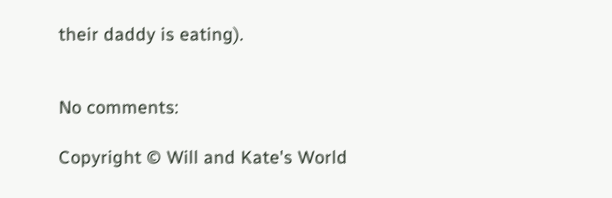their daddy is eating).


No comments:

Copyright © Will and Kate's World